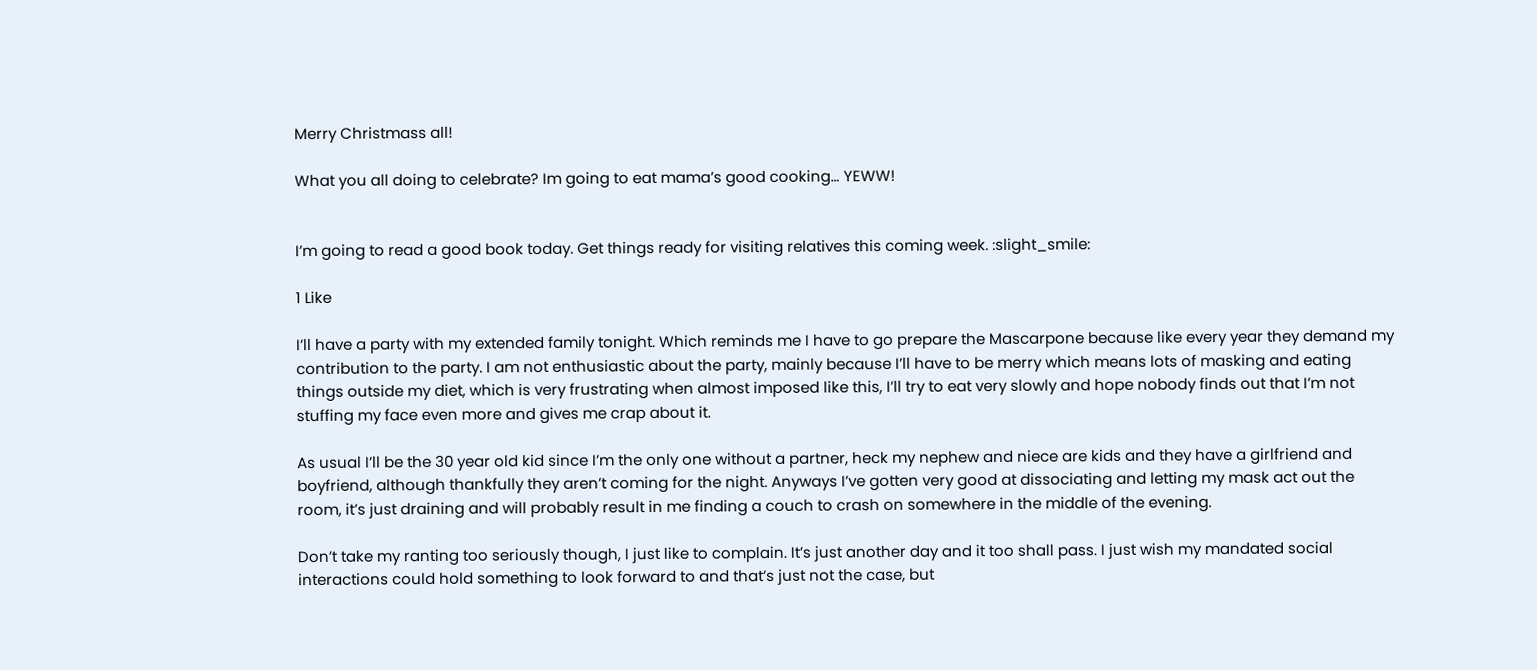Merry Christmass all!

What you all doing to celebrate? Im going to eat mama’s good cooking… YEWW!


I’m going to read a good book today. Get things ready for visiting relatives this coming week. :slight_smile:

1 Like

I’ll have a party with my extended family tonight. Which reminds me I have to go prepare the Mascarpone because like every year they demand my contribution to the party. I am not enthusiastic about the party, mainly because I’ll have to be merry which means lots of masking and eating things outside my diet, which is very frustrating when almost imposed like this, I’ll try to eat very slowly and hope nobody finds out that I’m not stuffing my face even more and gives me crap about it.

As usual I’ll be the 30 year old kid since I’m the only one without a partner, heck my nephew and niece are kids and they have a girlfriend and boyfriend, although thankfully they aren’t coming for the night. Anyways I’ve gotten very good at dissociating and letting my mask act out the room, it’s just draining and will probably result in me finding a couch to crash on somewhere in the middle of the evening.

Don’t take my ranting too seriously though, I just like to complain. It’s just another day and it too shall pass. I just wish my mandated social interactions could hold something to look forward to and that’s just not the case, but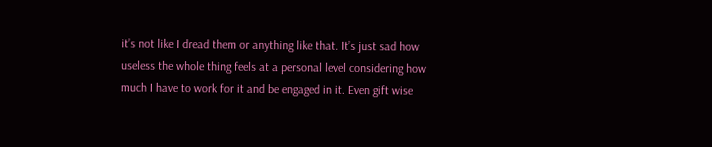it’s not like I dread them or anything like that. It’s just sad how useless the whole thing feels at a personal level considering how much I have to work for it and be engaged in it. Even gift wise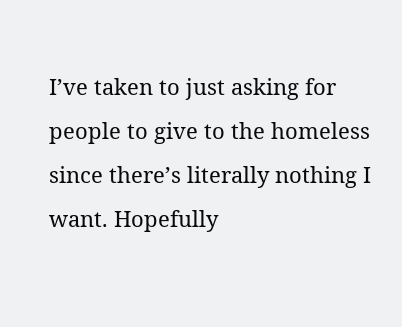I’ve taken to just asking for people to give to the homeless since there’s literally nothing I want. Hopefully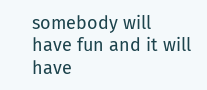somebody will have fun and it will have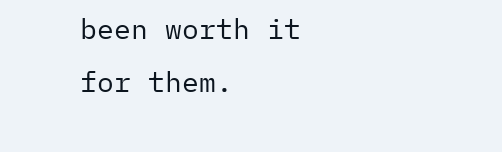been worth it for them.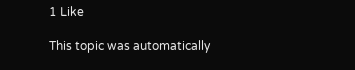1 Like

This topic was automatically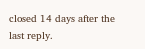closed 14 days after the last reply.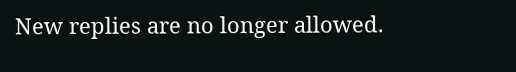New replies are no longer allowed.